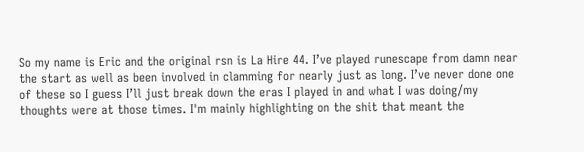So my name is Eric and the original rsn is La Hire 44. I’ve played runescape from damn near the start as well as been involved in clamming for nearly just as long. I’ve never done one of these so I guess I’ll just break down the eras I played in and what I was doing/my thoughts were at those times. I'm mainly highlighting on the shit that meant the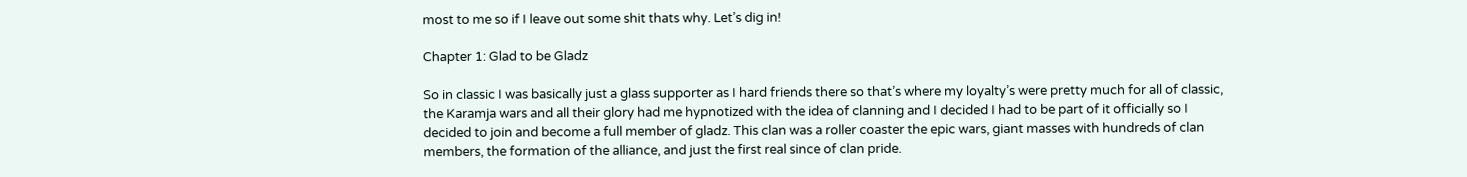most to me so if I leave out some shit thats why. Let’s dig in!

Chapter 1: Glad to be Gladz

So in classic I was basically just a glass supporter as I hard friends there so that’s where my loyalty’s were pretty much for all of classic, the Karamja wars and all their glory had me hypnotized with the idea of clanning and I decided I had to be part of it officially so I decided to join and become a full member of gladz. This clan was a roller coaster the epic wars, giant masses with hundreds of clan members, the formation of the alliance, and just the first real since of clan pride.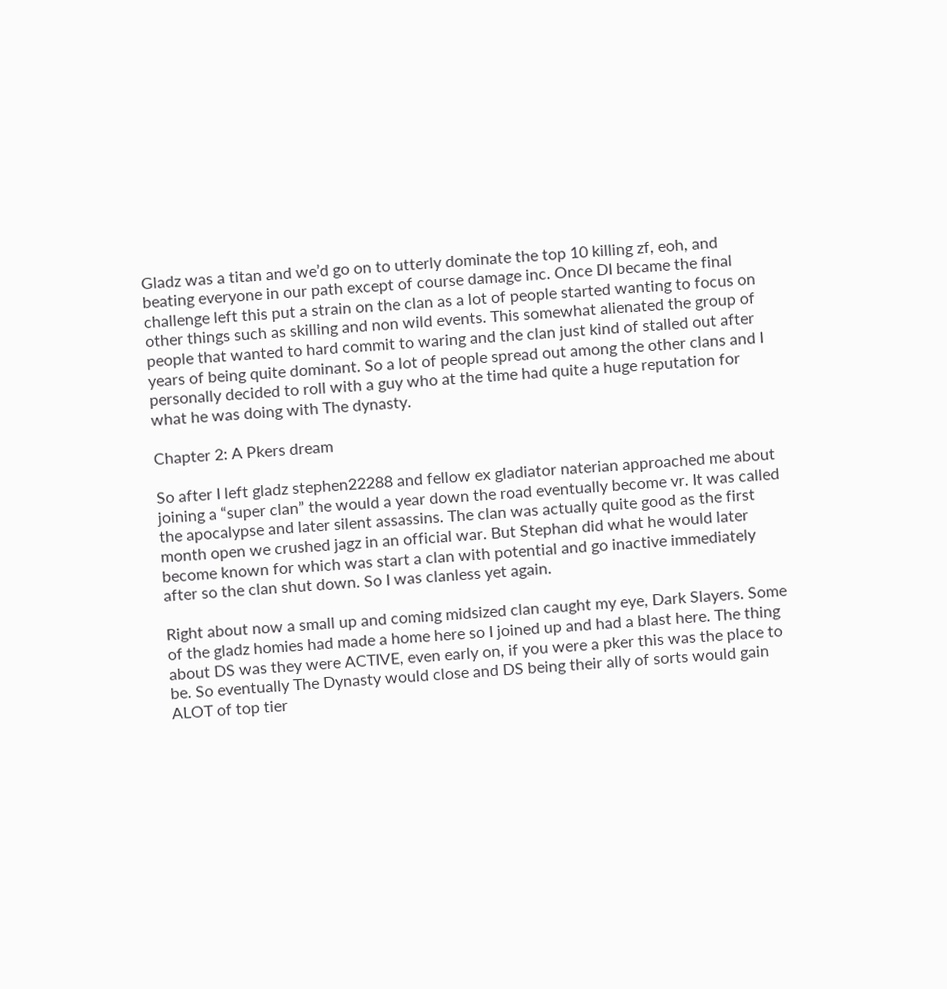Gladz was a titan and we’d go on to utterly dominate the top 10 killing zf, eoh, and beating everyone in our path except of course damage inc. Once DI became the final challenge left this put a strain on the clan as a lot of people started wanting to focus on other things such as skilling and non wild events. This somewhat alienated the group of people that wanted to hard commit to waring and the clan just kind of stalled out after years of being quite dominant. So a lot of people spread out among the other clans and I personally decided to roll with a guy who at the time had quite a huge reputation for what he was doing with The dynasty.

Chapter 2: A Pkers dream

So after I left gladz stephen22288 and fellow ex gladiator naterian approached me about joining a “super clan” the would a year down the road eventually become vr. It was called the apocalypse and later silent assassins. The clan was actually quite good as the first month open we crushed jagz in an official war. But Stephan did what he would later become known for which was start a clan with potential and go inactive immediately after so the clan shut down. So I was clanless yet again.

Right about now a small up and coming midsized clan caught my eye, Dark Slayers. Some of the gladz homies had made a home here so I joined up and had a blast here. The thing about DS was they were ACTIVE, even early on, if you were a pker this was the place to be. So eventually The Dynasty would close and DS being their ally of sorts would gain ALOT of top tier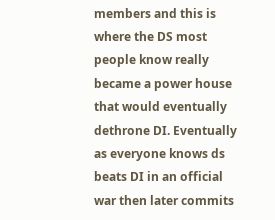members and this is where the DS most people know really became a power house that would eventually dethrone DI. Eventually as everyone knows ds beats DI in an official war then later commits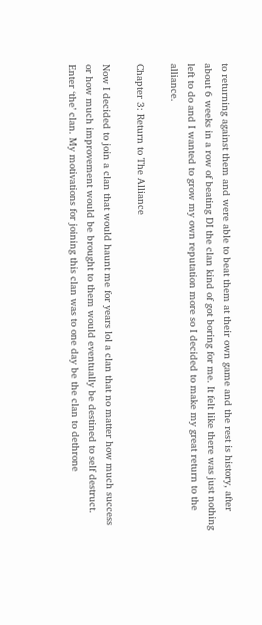to returning against them and were able to beat them at their own game and the rest is history, after about 6 weeks in a row of beating DI the clan kind of got boring for me. It felt like there was just nothing left to do and I wanted to grow my own reputation more so I decided to make my great return to the alliance.

Chapter 3: Return to The Alliance

Now I decided to join a clan that would haunt me for years lol a clan that no matter how much success or how much improvement would be brought to them would eventually be destined to self destruct. Enter ‘the’ clan. My motivations for joining this clan was to one day be the clan to dethrone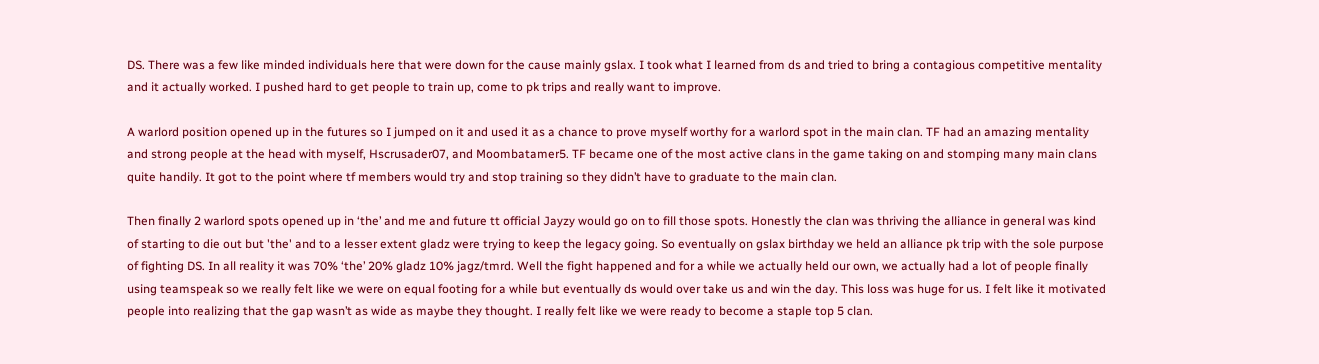DS. There was a few like minded individuals here that were down for the cause mainly gslax. I took what I learned from ds and tried to bring a contagious competitive mentality and it actually worked. I pushed hard to get people to train up, come to pk trips and really want to improve.

A warlord position opened up in the futures so I jumped on it and used it as a chance to prove myself worthy for a warlord spot in the main clan. TF had an amazing mentality and strong people at the head with myself, Hscrusader07, and Moombatamer5. TF became one of the most active clans in the game taking on and stomping many main clans quite handily. It got to the point where tf members would try and stop training so they didn’t have to graduate to the main clan.

Then finally 2 warlord spots opened up in ‘the’ and me and future tt official Jayzy would go on to fill those spots. Honestly the clan was thriving the alliance in general was kind of starting to die out but 'the' and to a lesser extent gladz were trying to keep the legacy going. So eventually on gslax birthday we held an alliance pk trip with the sole purpose of fighting DS. In all reality it was 70% ‘the’ 20% gladz 10% jagz/tmrd. Well the fight happened and for a while we actually held our own, we actually had a lot of people finally using teamspeak so we really felt like we were on equal footing for a while but eventually ds would over take us and win the day. This loss was huge for us. I felt like it motivated people into realizing that the gap wasn’t as wide as maybe they thought. I really felt like we were ready to become a staple top 5 clan.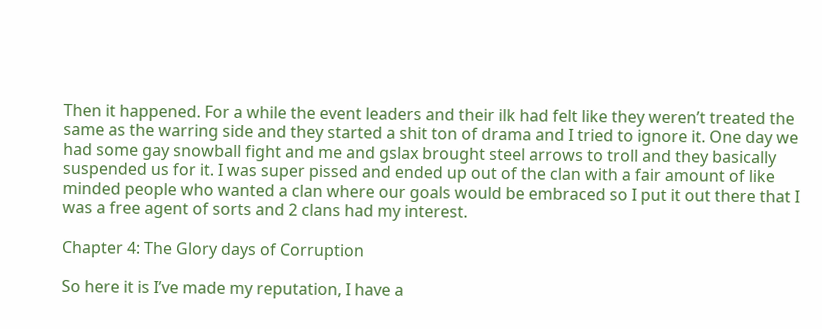Then it happened. For a while the event leaders and their ilk had felt like they weren’t treated the same as the warring side and they started a shit ton of drama and I tried to ignore it. One day we had some gay snowball fight and me and gslax brought steel arrows to troll and they basically suspended us for it. I was super pissed and ended up out of the clan with a fair amount of like minded people who wanted a clan where our goals would be embraced so I put it out there that I was a free agent of sorts and 2 clans had my interest.

Chapter 4: The Glory days of Corruption

So here it is I’ve made my reputation, I have a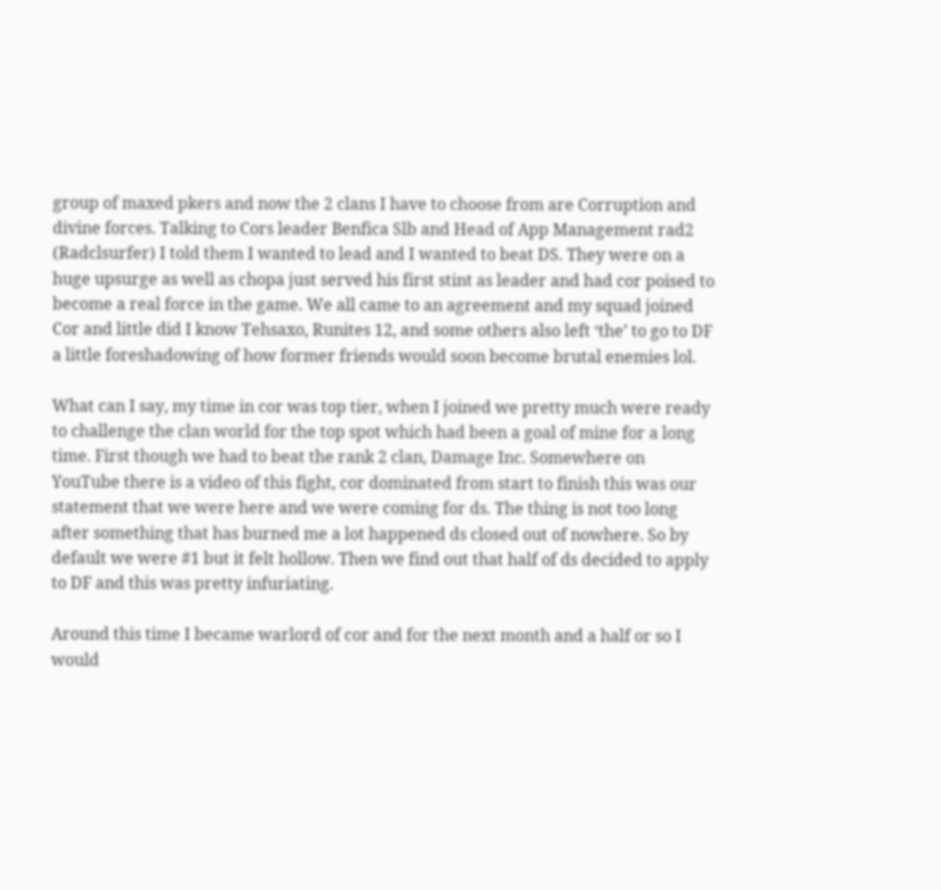group of maxed pkers and now the 2 clans I have to choose from are Corruption and divine forces. Talking to Cors leader Benfica Slb and Head of App Management rad2 (Radclsurfer) I told them I wanted to lead and I wanted to beat DS. They were on a huge upsurge as well as chopa just served his first stint as leader and had cor poised to become a real force in the game. We all came to an agreement and my squad joined Cor and little did I know Tehsaxo, Runites 12, and some others also left ‘the’ to go to DF a little foreshadowing of how former friends would soon become brutal enemies lol.

What can I say, my time in cor was top tier, when I joined we pretty much were ready to challenge the clan world for the top spot which had been a goal of mine for a long time. First though we had to beat the rank 2 clan, Damage Inc. Somewhere on YouTube there is a video of this fight, cor dominated from start to finish this was our statement that we were here and we were coming for ds. The thing is not too long after something that has burned me a lot happened ds closed out of nowhere. So by default we were #1 but it felt hollow. Then we find out that half of ds decided to apply to DF and this was pretty infuriating.

Around this time I became warlord of cor and for the next month and a half or so I would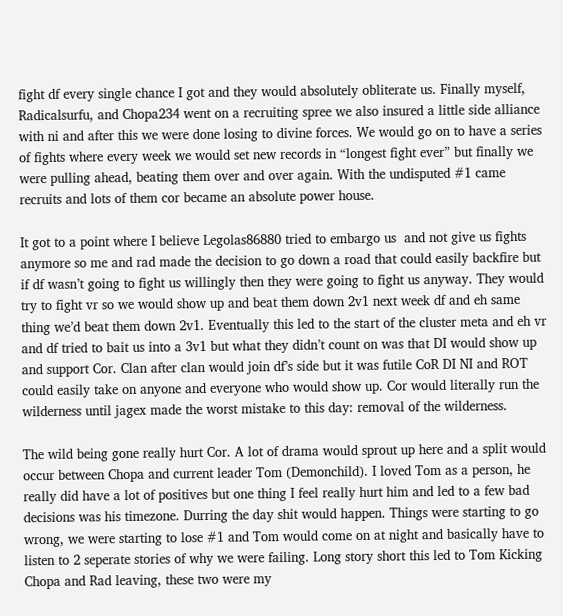fight df every single chance I got and they would absolutely obliterate us. Finally myself, Radicalsurfu, and Chopa234 went on a recruiting spree we also insured a little side alliance with ni and after this we were done losing to divine forces. We would go on to have a series of fights where every week we would set new records in “longest fight ever” but finally we were pulling ahead, beating them over and over again. With the undisputed #1 came recruits and lots of them cor became an absolute power house.

It got to a point where I believe Legolas86880 tried to embargo us  and not give us fights anymore so me and rad made the decision to go down a road that could easily backfire but if df wasn’t going to fight us willingly then they were going to fight us anyway. They would try to fight vr so we would show up and beat them down 2v1 next week df and eh same thing we’d beat them down 2v1. Eventually this led to the start of the cluster meta and eh vr and df tried to bait us into a 3v1 but what they didn’t count on was that DI would show up and support Cor. Clan after clan would join df’s side but it was futile CoR DI NI and ROT could easily take on anyone and everyone who would show up. Cor would literally run the wilderness until jagex made the worst mistake to this day: removal of the wilderness.

The wild being gone really hurt Cor. A lot of drama would sprout up here and a split would occur between Chopa and current leader Tom (Demonchild). I loved Tom as a person, he really did have a lot of positives but one thing I feel really hurt him and led to a few bad decisions was his timezone. Durring the day shit would happen. Things were starting to go wrong, we were starting to lose #1 and Tom would come on at night and basically have to listen to 2 seperate stories of why we were failing. Long story short this led to Tom Kicking Chopa and Rad leaving, these two were my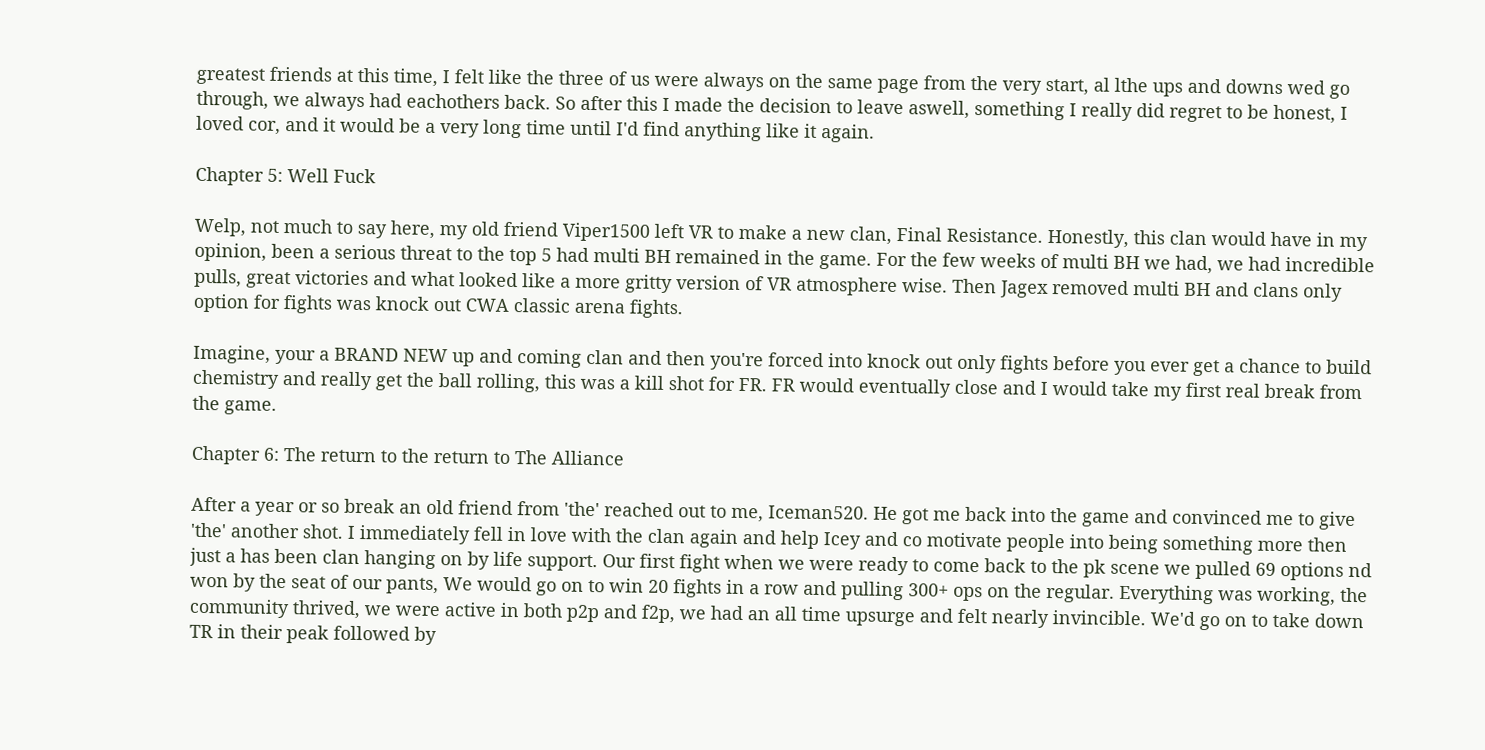greatest friends at this time, I felt like the three of us were always on the same page from the very start, al lthe ups and downs wed go through, we always had eachothers back. So after this I made the decision to leave aswell, something I really did regret to be honest, I loved cor, and it would be a very long time until I'd find anything like it again.

Chapter 5: Well Fuck

Welp, not much to say here, my old friend Viper1500 left VR to make a new clan, Final Resistance. Honestly, this clan would have in my opinion, been a serious threat to the top 5 had multi BH remained in the game. For the few weeks of multi BH we had, we had incredible pulls, great victories and what looked like a more gritty version of VR atmosphere wise. Then Jagex removed multi BH and clans only option for fights was knock out CWA classic arena fights.

Imagine, your a BRAND NEW up and coming clan and then you're forced into knock out only fights before you ever get a chance to build chemistry and really get the ball rolling, this was a kill shot for FR. FR would eventually close and I would take my first real break from the game.

Chapter 6: The return to the return to The Alliance

After a year or so break an old friend from 'the' reached out to me, Iceman520. He got me back into the game and convinced me to give 'the' another shot. I immediately fell in love with the clan again and help Icey and co motivate people into being something more then just a has been clan hanging on by life support. Our first fight when we were ready to come back to the pk scene we pulled 69 options nd won by the seat of our pants, We would go on to win 20 fights in a row and pulling 300+ ops on the regular. Everything was working, the community thrived, we were active in both p2p and f2p, we had an all time upsurge and felt nearly invincible. We'd go on to take down TR in their peak followed by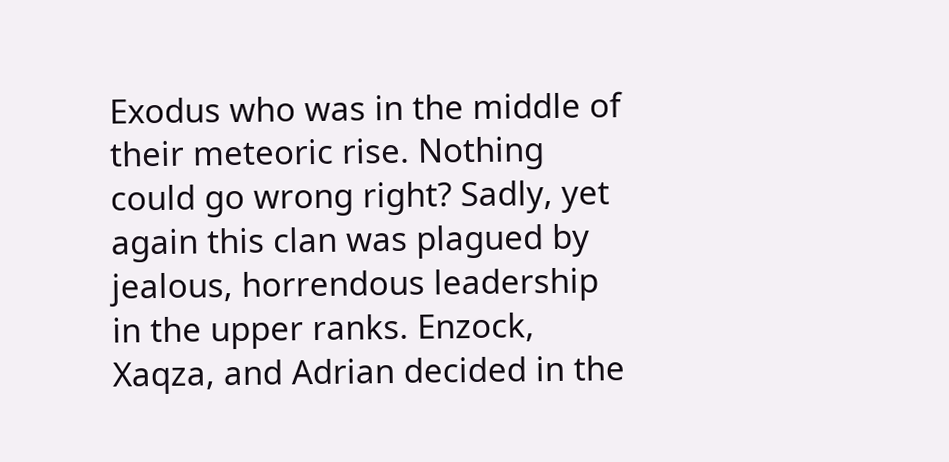Exodus who was in the middle of their meteoric rise. Nothing could go wrong right? Sadly, yet again this clan was plagued by jealous, horrendous leadership in the upper ranks. Enzock, Xaqza, and Adrian decided in the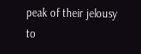peak of their jelousy to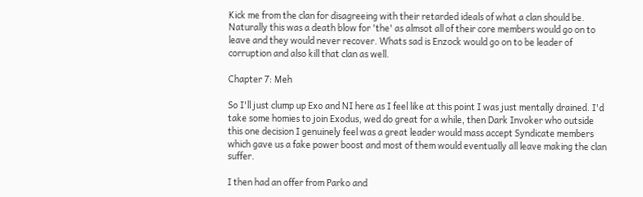Kick me from the clan for disagreeing with their retarded ideals of what a clan should be. Naturally this was a death blow for 'the' as almsot all of their core members would go on to leave and they would never recover. Whats sad is Enzock would go on to be leader of corruption and also kill that clan as well.

Chapter 7: Meh

So I'll just clump up Exo and NI here as I feel like at this point I was just mentally drained. I'd take some homies to join Exodus, wed do great for a while, then Dark Invoker who outside this one decision I genuinely feel was a great leader would mass accept Syndicate members which gave us a fake power boost and most of them would eventually all leave making the clan suffer.

I then had an offer from Parko and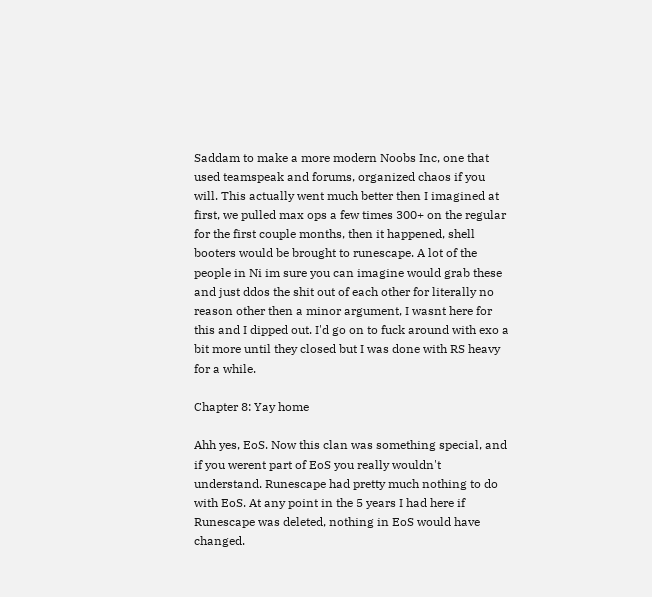Saddam to make a more modern Noobs Inc, one that used teamspeak and forums, organized chaos if you will. This actually went much better then I imagined at first, we pulled max ops a few times 300+ on the regular for the first couple months, then it happened, shell booters would be brought to runescape. A lot of the people in Ni im sure you can imagine would grab these and just ddos the shit out of each other for literally no reason other then a minor argument, I wasnt here for this and I dipped out. I'd go on to fuck around with exo a bit more until they closed but I was done with RS heavy for a while.

Chapter 8: Yay home

Ahh yes, EoS. Now this clan was something special, and if you werent part of EoS you really wouldn't understand. Runescape had pretty much nothing to do with EoS. At any point in the 5 years I had here if Runescape was deleted, nothing in EoS would have changed.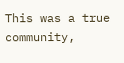This was a true community,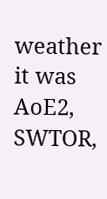weather it was AoE2, SWTOR,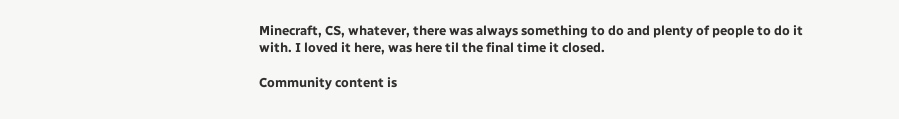Minecraft, CS, whatever, there was always something to do and plenty of people to do it with. I loved it here, was here til the final time it closed.

Community content is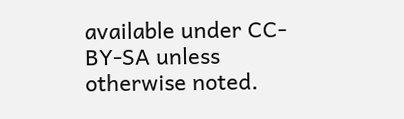available under CC-BY-SA unless otherwise noted.